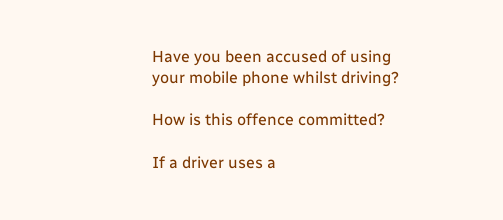Have you been accused of using your mobile phone whilst driving?

How is this offence committed?

If a driver uses a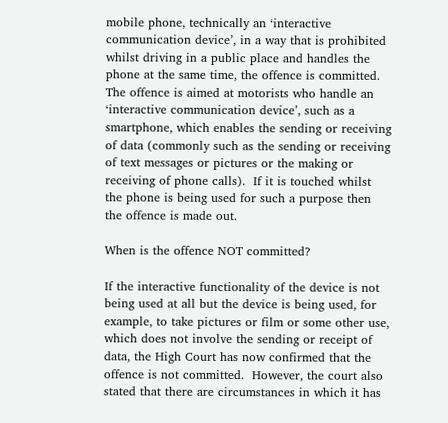mobile phone, technically an ‘interactive communication device’, in a way that is prohibited whilst driving in a public place and handles the phone at the same time, the offence is committed.  The offence is aimed at motorists who handle an ‘interactive communication device’, such as a smartphone, which enables the sending or receiving of data (commonly such as the sending or receiving of text messages or pictures or the making or receiving of phone calls).  If it is touched whilst the phone is being used for such a purpose then the offence is made out.

When is the offence NOT committed?

If the interactive functionality of the device is not being used at all but the device is being used, for example, to take pictures or film or some other use, which does not involve the sending or receipt of data, the High Court has now confirmed that the offence is not committed.  However, the court also stated that there are circumstances in which it has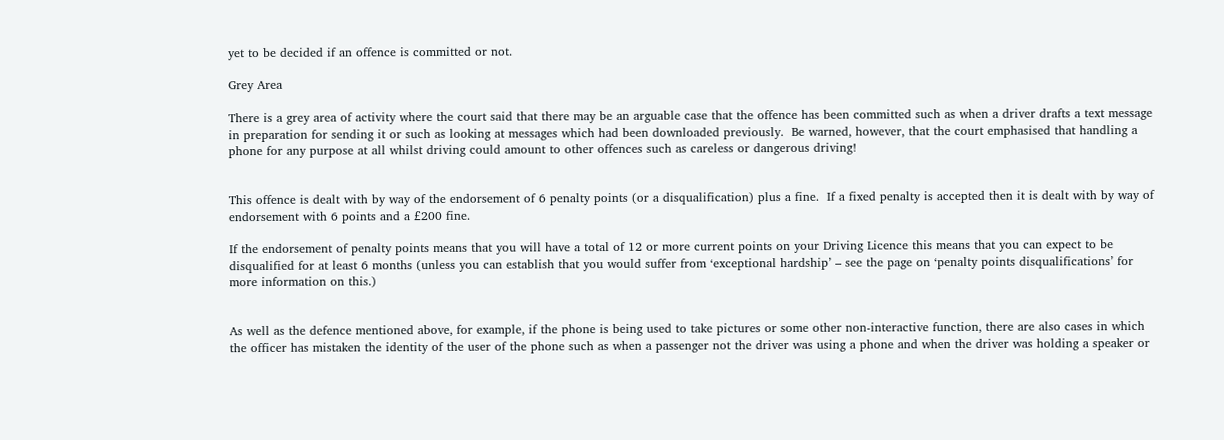yet to be decided if an offence is committed or not.

Grey Area

There is a grey area of activity where the court said that there may be an arguable case that the offence has been committed such as when a driver drafts a text message in preparation for sending it or such as looking at messages which had been downloaded previously.  Be warned, however, that the court emphasised that handling a phone for any purpose at all whilst driving could amount to other offences such as careless or dangerous driving!


This offence is dealt with by way of the endorsement of 6 penalty points (or a disqualification) plus a fine.  If a fixed penalty is accepted then it is dealt with by way of endorsement with 6 points and a £200 fine.

If the endorsement of penalty points means that you will have a total of 12 or more current points on your Driving Licence this means that you can expect to be disqualified for at least 6 months (unless you can establish that you would suffer from ‘exceptional hardship’ – see the page on ‘penalty points disqualifications’ for more information on this.)


As well as the defence mentioned above, for example, if the phone is being used to take pictures or some other non-interactive function, there are also cases in which the officer has mistaken the identity of the user of the phone such as when a passenger not the driver was using a phone and when the driver was holding a speaker or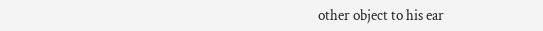other object to his ear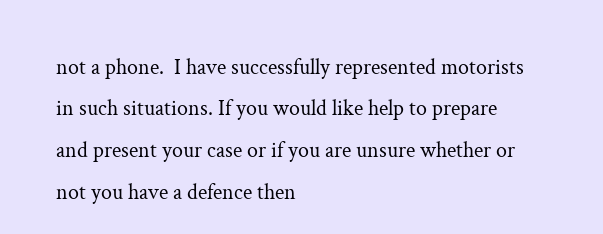not a phone.  I have successfully represented motorists in such situations. If you would like help to prepare and present your case or if you are unsure whether or not you have a defence then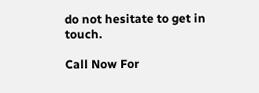do not hesitate to get in touch.

Call Now For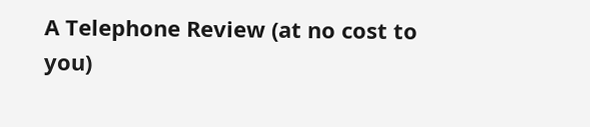A Telephone Review (at no cost to you)